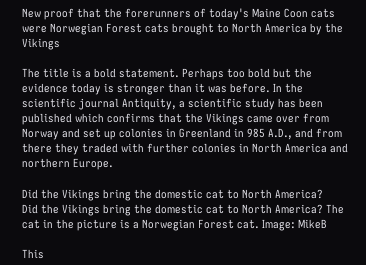New proof that the forerunners of today's Maine Coon cats were Norwegian Forest cats brought to North America by the Vikings

The title is a bold statement. Perhaps too bold but the evidence today is stronger than it was before. In the scientific journal Antiquity, a scientific study has been published which confirms that the Vikings came over from Norway and set up colonies in Greenland in 985 A.D., and from there they traded with further colonies in North America and northern Europe.

Did the Vikings bring the domestic cat to North America?
Did the Vikings bring the domestic cat to North America? The cat in the picture is a Norwegian Forest cat. Image: MikeB

This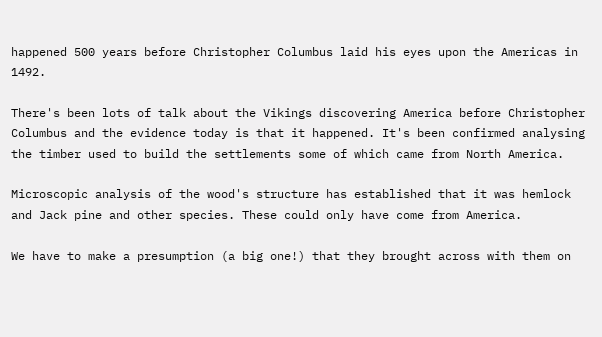happened 500 years before Christopher Columbus laid his eyes upon the Americas in 1492.

There's been lots of talk about the Vikings discovering America before Christopher Columbus and the evidence today is that it happened. It's been confirmed analysing the timber used to build the settlements some of which came from North America.

Microscopic analysis of the wood's structure has established that it was hemlock and Jack pine and other species. These could only have come from America.

We have to make a presumption (a big one!) that they brought across with them on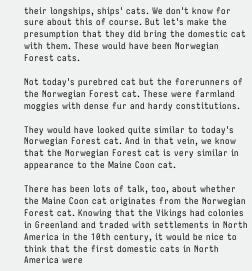their longships, ships' cats. We don't know for sure about this of course. But let's make the presumption that they did bring the domestic cat with them. These would have been Norwegian Forest cats.

Not today's purebred cat but the forerunners of the Norwegian Forest cat. These were farmland moggies with dense fur and hardy constitutions.

They would have looked quite similar to today's Norwegian Forest cat. And in that vein, we know that the Norwegian Forest cat is very similar in appearance to the Maine Coon cat.

There has been lots of talk, too, about whether the Maine Coon cat originates from the Norwegian Forest cat. Knowing that the Vikings had colonies in Greenland and traded with settlements in North America in the 10th century, it would be nice to think that the first domestic cats in North America were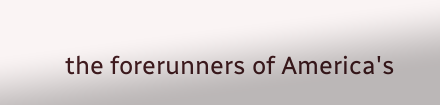the forerunners of America's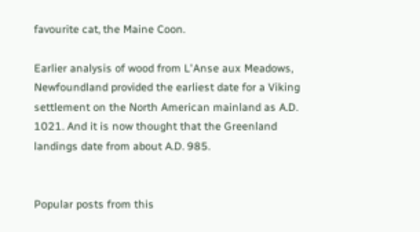favourite cat, the Maine Coon.

Earlier analysis of wood from L'Anse aux Meadows, Newfoundland provided the earliest date for a Viking settlement on the North American mainland as A.D. 1021. And it is now thought that the Greenland landings date from about A.D. 985.


Popular posts from this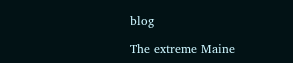blog

The extreme Maine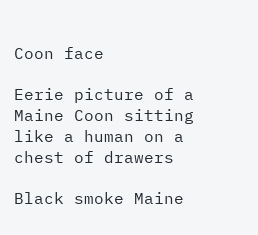Coon face

Eerie picture of a Maine Coon sitting like a human on a chest of drawers

Black smoke Maine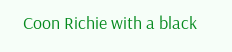Coon Richie with a black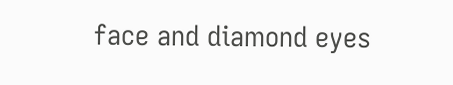face and diamond eyes